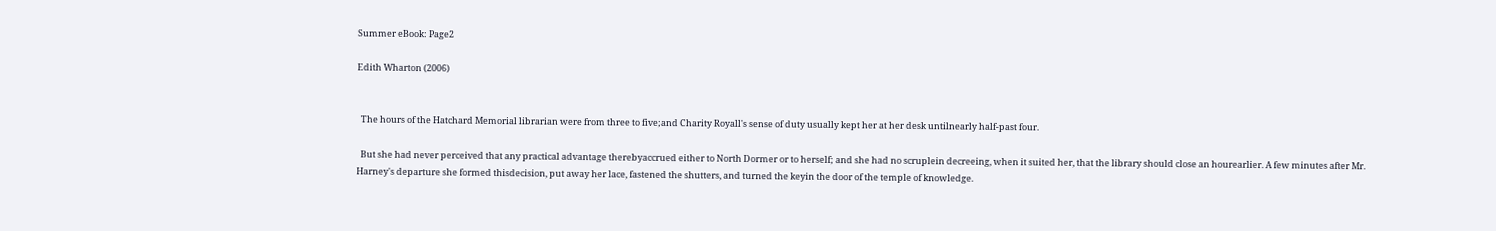Summer eBook: Page2

Edith Wharton (2006)


  The hours of the Hatchard Memorial librarian were from three to five;and Charity Royall's sense of duty usually kept her at her desk untilnearly half-past four.

  But she had never perceived that any practical advantage therebyaccrued either to North Dormer or to herself; and she had no scruplein decreeing, when it suited her, that the library should close an hourearlier. A few minutes after Mr. Harney's departure she formed thisdecision, put away her lace, fastened the shutters, and turned the keyin the door of the temple of knowledge.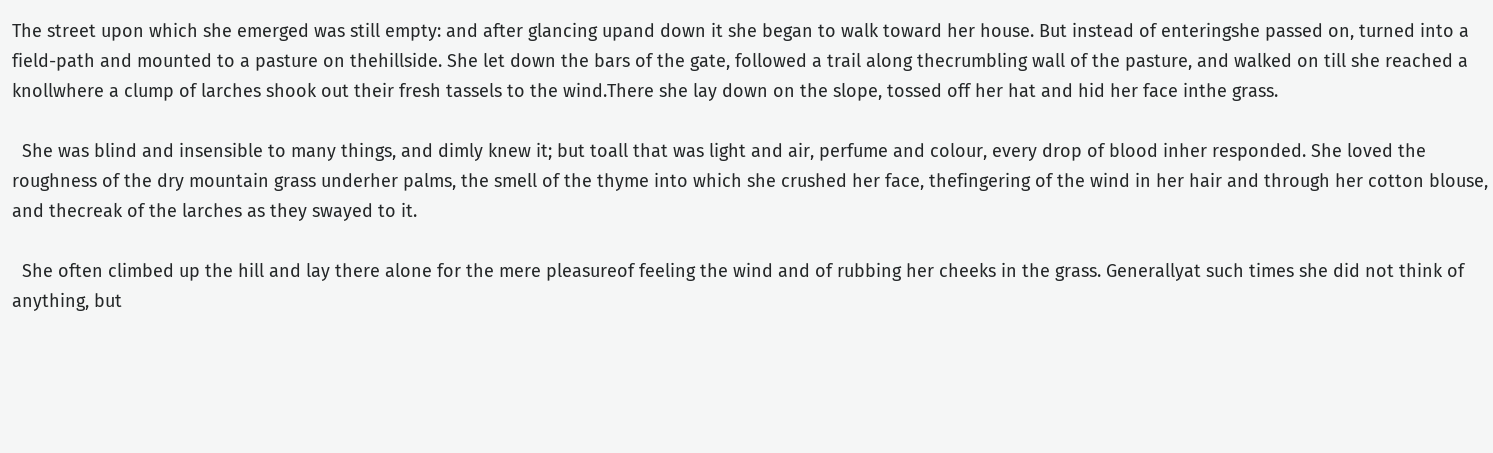The street upon which she emerged was still empty: and after glancing upand down it she began to walk toward her house. But instead of enteringshe passed on, turned into a field-path and mounted to a pasture on thehillside. She let down the bars of the gate, followed a trail along thecrumbling wall of the pasture, and walked on till she reached a knollwhere a clump of larches shook out their fresh tassels to the wind.There she lay down on the slope, tossed off her hat and hid her face inthe grass.

  She was blind and insensible to many things, and dimly knew it; but toall that was light and air, perfume and colour, every drop of blood inher responded. She loved the roughness of the dry mountain grass underher palms, the smell of the thyme into which she crushed her face, thefingering of the wind in her hair and through her cotton blouse, and thecreak of the larches as they swayed to it.

  She often climbed up the hill and lay there alone for the mere pleasureof feeling the wind and of rubbing her cheeks in the grass. Generallyat such times she did not think of anything, but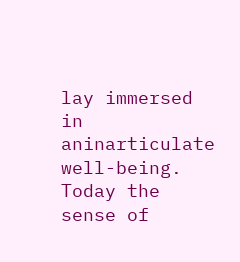lay immersed in aninarticulate well-being. Today the sense of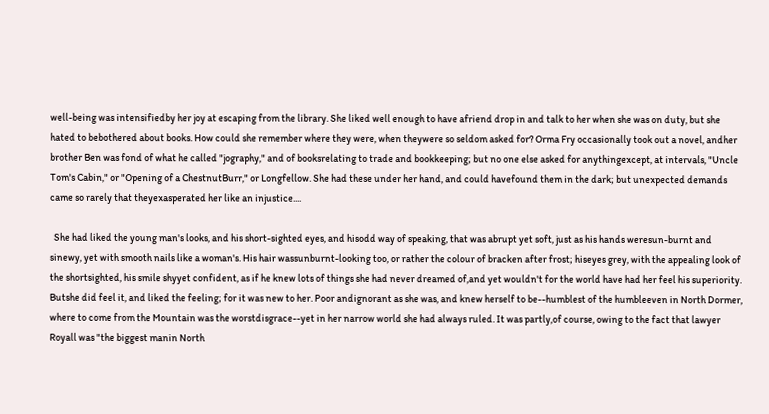well-being was intensifiedby her joy at escaping from the library. She liked well enough to have afriend drop in and talk to her when she was on duty, but she hated to bebothered about books. How could she remember where they were, when theywere so seldom asked for? Orma Fry occasionally took out a novel, andher brother Ben was fond of what he called "jography," and of booksrelating to trade and bookkeeping; but no one else asked for anythingexcept, at intervals, "Uncle Tom's Cabin," or "Opening of a ChestnutBurr," or Longfellow. She had these under her hand, and could havefound them in the dark; but unexpected demands came so rarely that theyexasperated her like an injustice....

  She had liked the young man's looks, and his short-sighted eyes, and hisodd way of speaking, that was abrupt yet soft, just as his hands weresun-burnt and sinewy, yet with smooth nails like a woman's. His hair wassunburnt-looking too, or rather the colour of bracken after frost; hiseyes grey, with the appealing look of the shortsighted, his smile shyyet confident, as if he knew lots of things she had never dreamed of,and yet wouldn't for the world have had her feel his superiority. Butshe did feel it, and liked the feeling; for it was new to her. Poor andignorant as she was, and knew herself to be--humblest of the humbleeven in North Dormer, where to come from the Mountain was the worstdisgrace--yet in her narrow world she had always ruled. It was partly,of course, owing to the fact that lawyer Royall was "the biggest manin North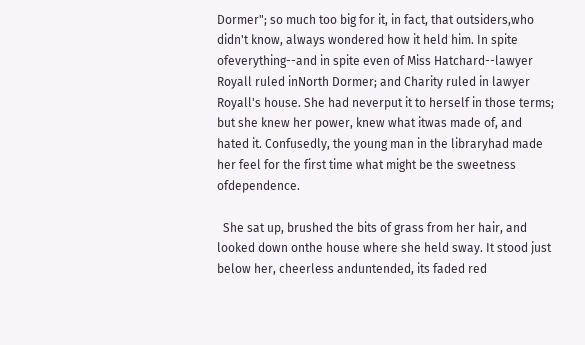Dormer"; so much too big for it, in fact, that outsiders,who didn't know, always wondered how it held him. In spite ofeverything--and in spite even of Miss Hatchard--lawyer Royall ruled inNorth Dormer; and Charity ruled in lawyer Royall's house. She had neverput it to herself in those terms; but she knew her power, knew what itwas made of, and hated it. Confusedly, the young man in the libraryhad made her feel for the first time what might be the sweetness ofdependence.

  She sat up, brushed the bits of grass from her hair, and looked down onthe house where she held sway. It stood just below her, cheerless anduntended, its faded red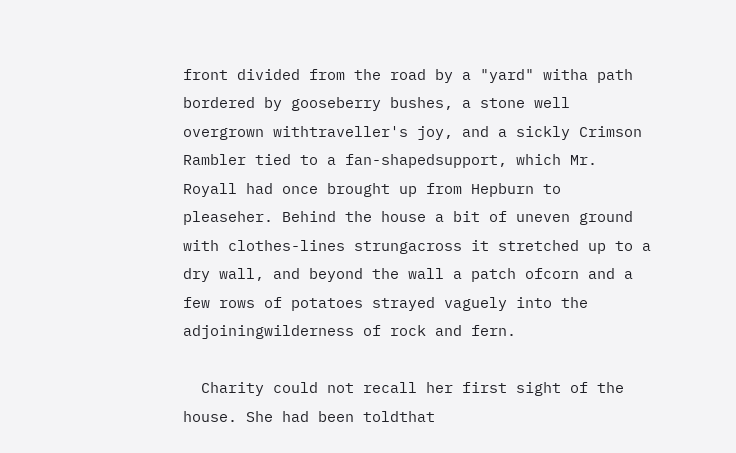front divided from the road by a "yard" witha path bordered by gooseberry bushes, a stone well overgrown withtraveller's joy, and a sickly Crimson Rambler tied to a fan-shapedsupport, which Mr. Royall had once brought up from Hepburn to pleaseher. Behind the house a bit of uneven ground with clothes-lines strungacross it stretched up to a dry wall, and beyond the wall a patch ofcorn and a few rows of potatoes strayed vaguely into the adjoiningwilderness of rock and fern.

  Charity could not recall her first sight of the house. She had been toldthat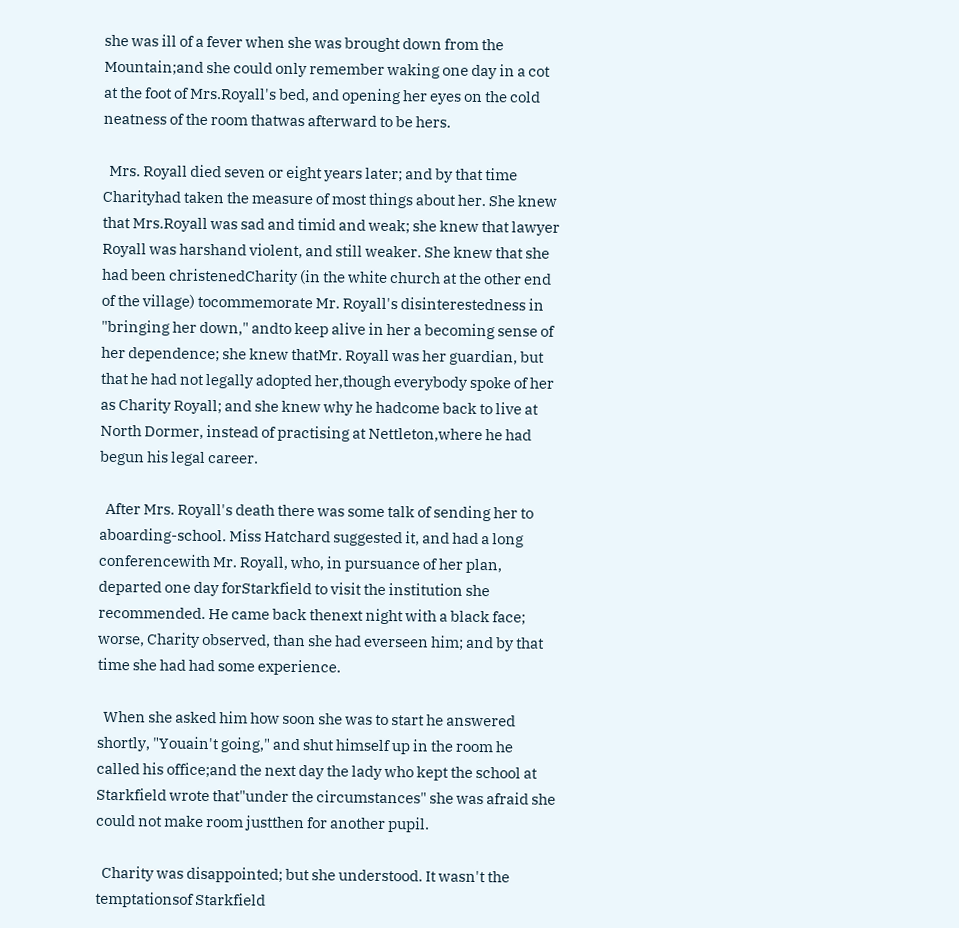she was ill of a fever when she was brought down from the Mountain;and she could only remember waking one day in a cot at the foot of Mrs.Royall's bed, and opening her eyes on the cold neatness of the room thatwas afterward to be hers.

  Mrs. Royall died seven or eight years later; and by that time Charityhad taken the measure of most things about her. She knew that Mrs.Royall was sad and timid and weak; she knew that lawyer Royall was harshand violent, and still weaker. She knew that she had been christenedCharity (in the white church at the other end of the village) tocommemorate Mr. Royall's disinterestedness in "bringing her down," andto keep alive in her a becoming sense of her dependence; she knew thatMr. Royall was her guardian, but that he had not legally adopted her,though everybody spoke of her as Charity Royall; and she knew why he hadcome back to live at North Dormer, instead of practising at Nettleton,where he had begun his legal career.

  After Mrs. Royall's death there was some talk of sending her to aboarding-school. Miss Hatchard suggested it, and had a long conferencewith Mr. Royall, who, in pursuance of her plan, departed one day forStarkfield to visit the institution she recommended. He came back thenext night with a black face; worse, Charity observed, than she had everseen him; and by that time she had had some experience.

  When she asked him how soon she was to start he answered shortly, "Youain't going," and shut himself up in the room he called his office;and the next day the lady who kept the school at Starkfield wrote that"under the circumstances" she was afraid she could not make room justthen for another pupil.

  Charity was disappointed; but she understood. It wasn't the temptationsof Starkfield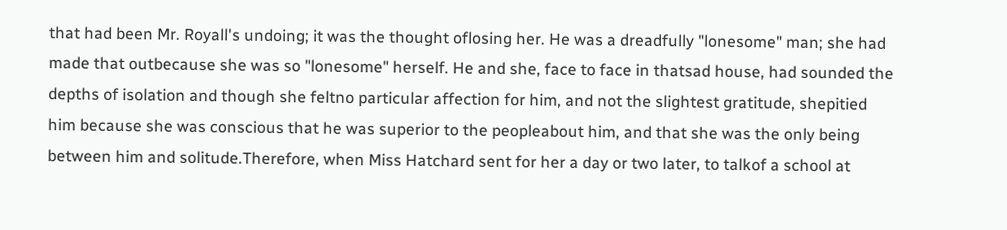that had been Mr. Royall's undoing; it was the thought oflosing her. He was a dreadfully "lonesome" man; she had made that outbecause she was so "lonesome" herself. He and she, face to face in thatsad house, had sounded the depths of isolation and though she feltno particular affection for him, and not the slightest gratitude, shepitied him because she was conscious that he was superior to the peopleabout him, and that she was the only being between him and solitude.Therefore, when Miss Hatchard sent for her a day or two later, to talkof a school at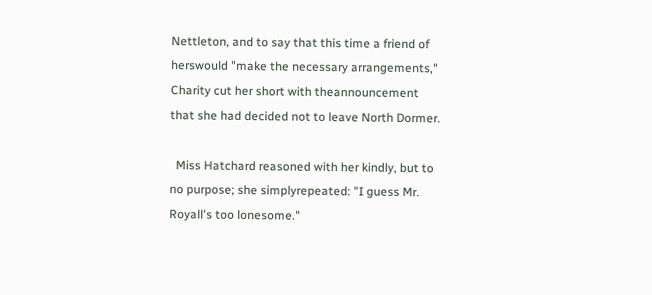Nettleton, and to say that this time a friend of herswould "make the necessary arrangements," Charity cut her short with theannouncement that she had decided not to leave North Dormer.

  Miss Hatchard reasoned with her kindly, but to no purpose; she simplyrepeated: "I guess Mr. Royall's too lonesome."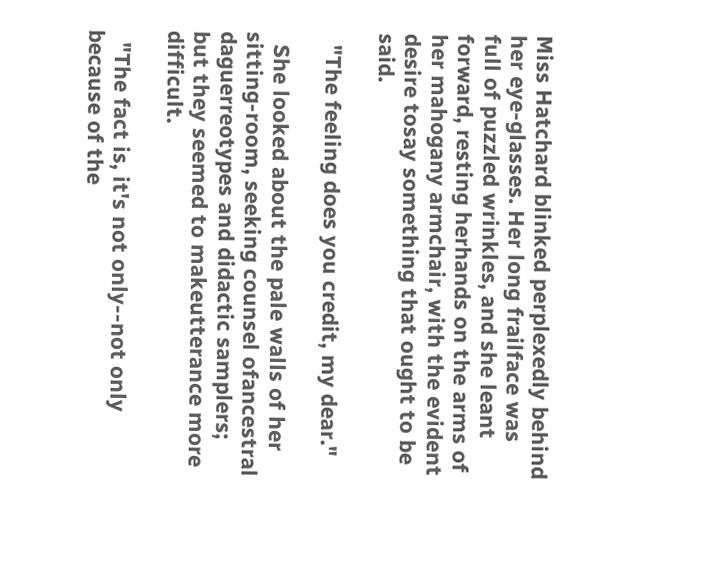Miss Hatchard blinked perplexedly behind her eye-glasses. Her long frailface was full of puzzled wrinkles, and she leant forward, resting herhands on the arms of her mahogany armchair, with the evident desire tosay something that ought to be said.

  "The feeling does you credit, my dear."

  She looked about the pale walls of her sitting-room, seeking counsel ofancestral daguerreotypes and didactic samplers; but they seemed to makeutterance more difficult.

  "The fact is, it's not only--not only because of the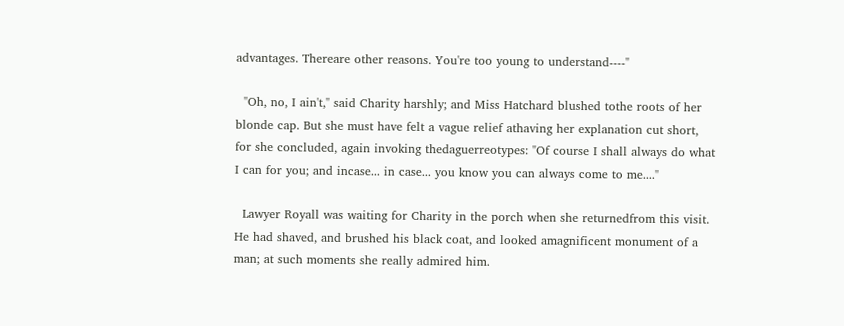advantages. Thereare other reasons. You're too young to understand----"

  "Oh, no, I ain't," said Charity harshly; and Miss Hatchard blushed tothe roots of her blonde cap. But she must have felt a vague relief athaving her explanation cut short, for she concluded, again invoking thedaguerreotypes: "Of course I shall always do what I can for you; and incase... in case... you know you can always come to me...."

  Lawyer Royall was waiting for Charity in the porch when she returnedfrom this visit. He had shaved, and brushed his black coat, and looked amagnificent monument of a man; at such moments she really admired him.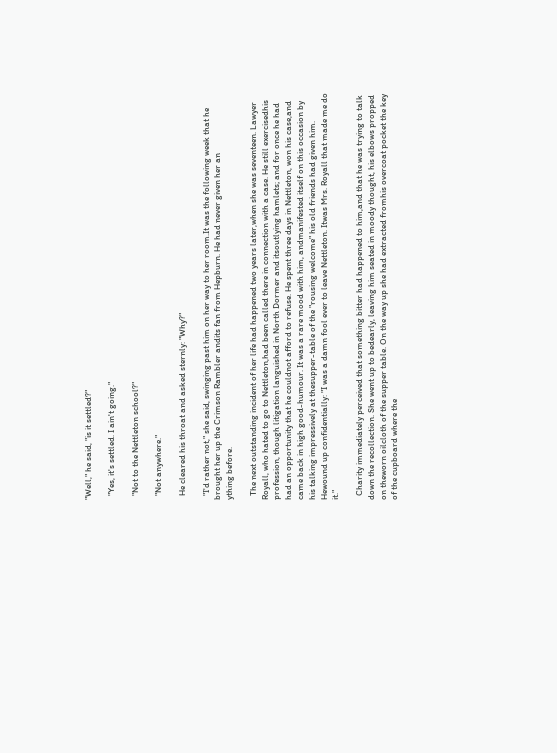"Well," he said, "is it settled?"

  "Yes, it's settled. I ain't going."

  "Not to the Nettleton school?"

  "Not anywhere."

  He cleared his throat and asked sternly: "Why?"

  "I'd rather not," she said, swinging past him on her way to her room.It was the following week that he brought her up the Crimson Rambler andits fan from Hepburn. He had never given her an
ything before.

  The next outstanding incident of her life had happened two years later,when she was seventeen. Lawyer Royall, who hated to go to Nettleton,had been called there in connection with a case. He still exercisedhis profession, though litigation languished in North Dormer and itsoutlying hamlets; and for once he had had an opportunity that he couldnot afford to refuse. He spent three days in Nettleton, won his case,and came back in high good-humour. It was a rare mood with him, andmanifested itself on this occasion by his talking impressively at thesupper-table of the "rousing welcome" his old friends had given him. Hewound up confidentially: "I was a damn fool ever to leave Nettleton. Itwas Mrs. Royall that made me do it."

  Charity immediately perceived that something bitter had happened to him,and that he was trying to talk down the recollection. She went up to bedearly, leaving him seated in moody thought, his elbows propped on theworn oilcloth of the supper table. On the way up she had extracted fromhis overcoat pocket the key of the cupboard where the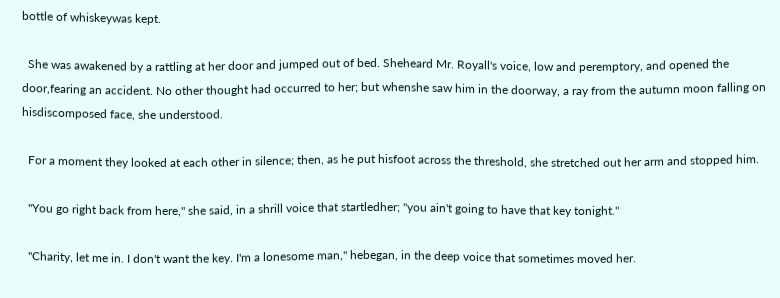bottle of whiskeywas kept.

  She was awakened by a rattling at her door and jumped out of bed. Sheheard Mr. Royall's voice, low and peremptory, and opened the door,fearing an accident. No other thought had occurred to her; but whenshe saw him in the doorway, a ray from the autumn moon falling on hisdiscomposed face, she understood.

  For a moment they looked at each other in silence; then, as he put hisfoot across the threshold, she stretched out her arm and stopped him.

  "You go right back from here," she said, in a shrill voice that startledher; "you ain't going to have that key tonight."

  "Charity, let me in. I don't want the key. I'm a lonesome man," hebegan, in the deep voice that sometimes moved her.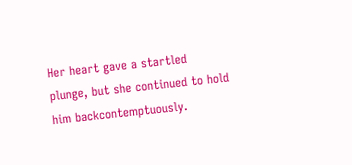Her heart gave a startled plunge, but she continued to hold him backcontemptuously.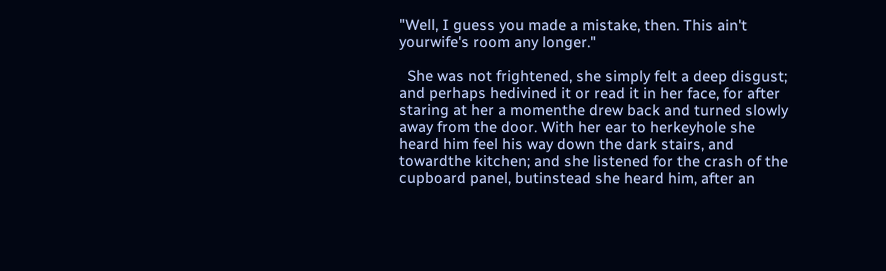"Well, I guess you made a mistake, then. This ain't yourwife's room any longer."

  She was not frightened, she simply felt a deep disgust; and perhaps hedivined it or read it in her face, for after staring at her a momenthe drew back and turned slowly away from the door. With her ear to herkeyhole she heard him feel his way down the dark stairs, and towardthe kitchen; and she listened for the crash of the cupboard panel, butinstead she heard him, after an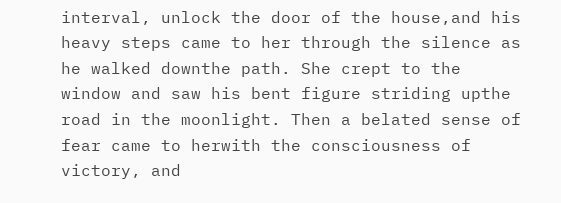interval, unlock the door of the house,and his heavy steps came to her through the silence as he walked downthe path. She crept to the window and saw his bent figure striding upthe road in the moonlight. Then a belated sense of fear came to herwith the consciousness of victory, and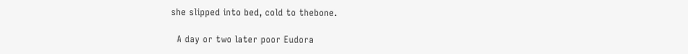she slipped into bed, cold to thebone.

  A day or two later poor Eudora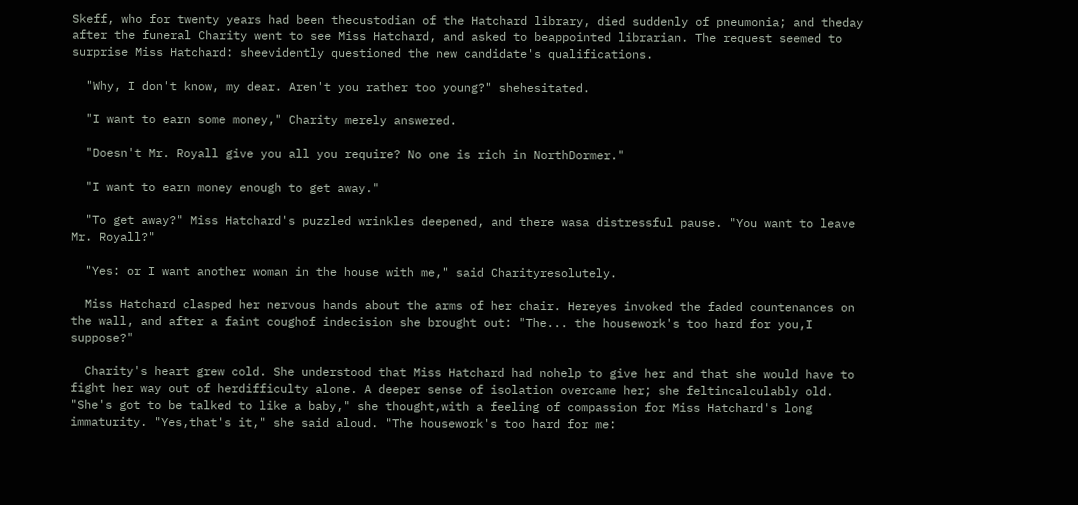Skeff, who for twenty years had been thecustodian of the Hatchard library, died suddenly of pneumonia; and theday after the funeral Charity went to see Miss Hatchard, and asked to beappointed librarian. The request seemed to surprise Miss Hatchard: sheevidently questioned the new candidate's qualifications.

  "Why, I don't know, my dear. Aren't you rather too young?" shehesitated.

  "I want to earn some money," Charity merely answered.

  "Doesn't Mr. Royall give you all you require? No one is rich in NorthDormer."

  "I want to earn money enough to get away."

  "To get away?" Miss Hatchard's puzzled wrinkles deepened, and there wasa distressful pause. "You want to leave Mr. Royall?"

  "Yes: or I want another woman in the house with me," said Charityresolutely.

  Miss Hatchard clasped her nervous hands about the arms of her chair. Hereyes invoked the faded countenances on the wall, and after a faint coughof indecision she brought out: "The... the housework's too hard for you,I suppose?"

  Charity's heart grew cold. She understood that Miss Hatchard had nohelp to give her and that she would have to fight her way out of herdifficulty alone. A deeper sense of isolation overcame her; she feltincalculably old. "She's got to be talked to like a baby," she thought,with a feeling of compassion for Miss Hatchard's long immaturity. "Yes,that's it," she said aloud. "The housework's too hard for me: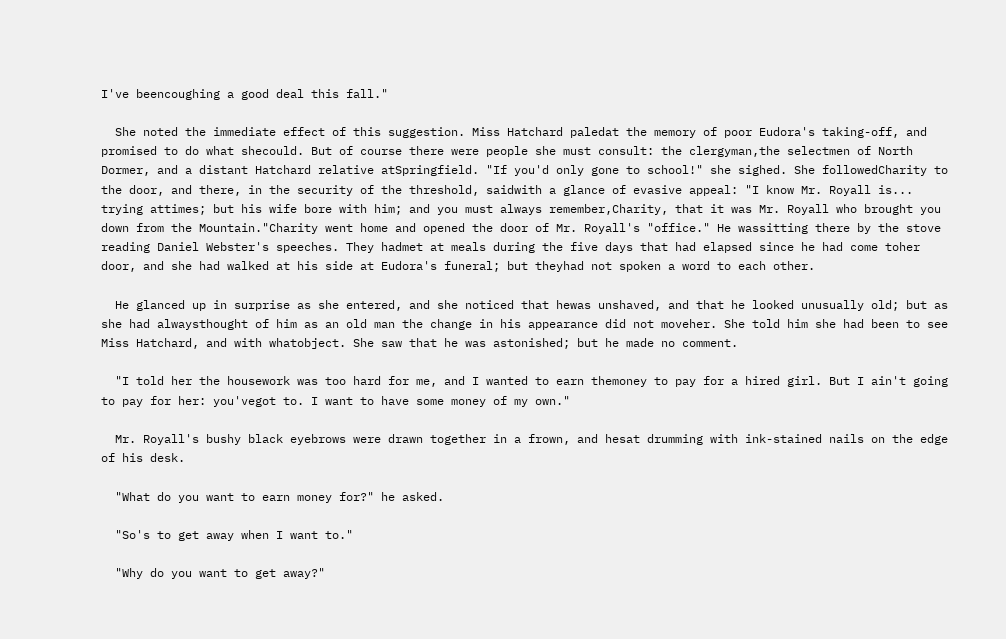I've beencoughing a good deal this fall."

  She noted the immediate effect of this suggestion. Miss Hatchard paledat the memory of poor Eudora's taking-off, and promised to do what shecould. But of course there were people she must consult: the clergyman,the selectmen of North Dormer, and a distant Hatchard relative atSpringfield. "If you'd only gone to school!" she sighed. She followedCharity to the door, and there, in the security of the threshold, saidwith a glance of evasive appeal: "I know Mr. Royall is... trying attimes; but his wife bore with him; and you must always remember,Charity, that it was Mr. Royall who brought you down from the Mountain."Charity went home and opened the door of Mr. Royall's "office." He wassitting there by the stove reading Daniel Webster's speeches. They hadmet at meals during the five days that had elapsed since he had come toher door, and she had walked at his side at Eudora's funeral; but theyhad not spoken a word to each other.

  He glanced up in surprise as she entered, and she noticed that hewas unshaved, and that he looked unusually old; but as she had alwaysthought of him as an old man the change in his appearance did not moveher. She told him she had been to see Miss Hatchard, and with whatobject. She saw that he was astonished; but he made no comment.

  "I told her the housework was too hard for me, and I wanted to earn themoney to pay for a hired girl. But I ain't going to pay for her: you'vegot to. I want to have some money of my own."

  Mr. Royall's bushy black eyebrows were drawn together in a frown, and hesat drumming with ink-stained nails on the edge of his desk.

  "What do you want to earn money for?" he asked.

  "So's to get away when I want to."

  "Why do you want to get away?"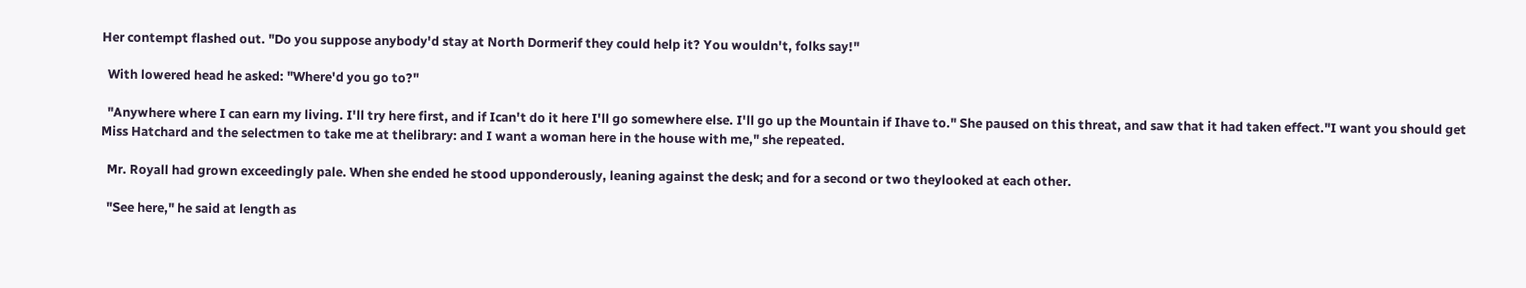Her contempt flashed out. "Do you suppose anybody'd stay at North Dormerif they could help it? You wouldn't, folks say!"

  With lowered head he asked: "Where'd you go to?"

  "Anywhere where I can earn my living. I'll try here first, and if Ican't do it here I'll go somewhere else. I'll go up the Mountain if Ihave to." She paused on this threat, and saw that it had taken effect."I want you should get Miss Hatchard and the selectmen to take me at thelibrary: and I want a woman here in the house with me," she repeated.

  Mr. Royall had grown exceedingly pale. When she ended he stood upponderously, leaning against the desk; and for a second or two theylooked at each other.

  "See here," he said at length as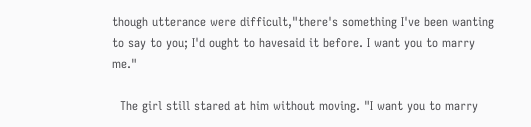though utterance were difficult,"there's something I've been wanting to say to you; I'd ought to havesaid it before. I want you to marry me."

  The girl still stared at him without moving. "I want you to marry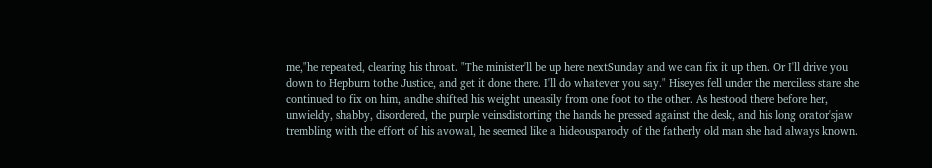me,"he repeated, clearing his throat. "The minister'll be up here nextSunday and we can fix it up then. Or I'll drive you down to Hepburn tothe Justice, and get it done there. I'll do whatever you say." Hiseyes fell under the merciless stare she continued to fix on him, andhe shifted his weight uneasily from one foot to the other. As hestood there before her, unwieldy, shabby, disordered, the purple veinsdistorting the hands he pressed against the desk, and his long orator'sjaw trembling with the effort of his avowal, he seemed like a hideousparody of the fatherly old man she had always known.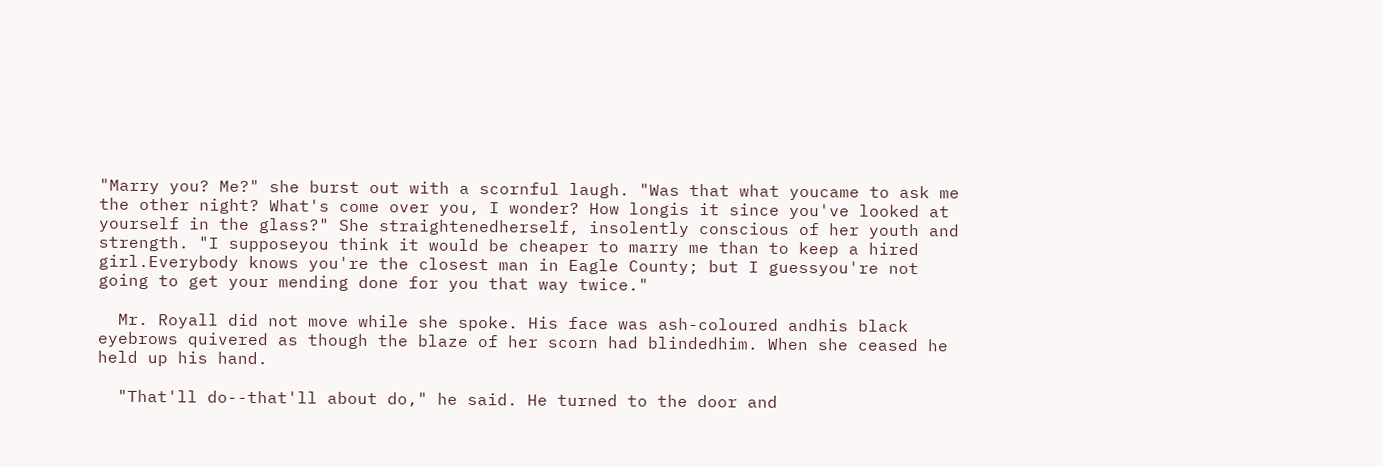"Marry you? Me?" she burst out with a scornful laugh. "Was that what youcame to ask me the other night? What's come over you, I wonder? How longis it since you've looked at yourself in the glass?" She straightenedherself, insolently conscious of her youth and strength. "I supposeyou think it would be cheaper to marry me than to keep a hired girl.Everybody knows you're the closest man in Eagle County; but I guessyou're not going to get your mending done for you that way twice."

  Mr. Royall did not move while she spoke. His face was ash-coloured andhis black eyebrows quivered as though the blaze of her scorn had blindedhim. When she ceased he held up his hand.

  "That'll do--that'll about do," he said. He turned to the door and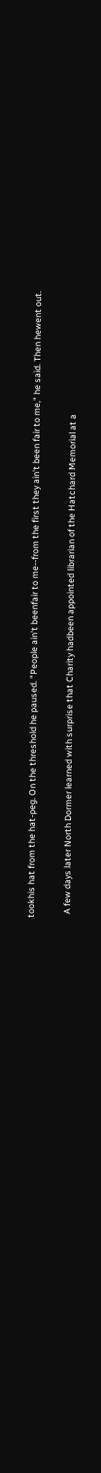tookhis hat from the hat-peg. On the threshold he paused. "People ain't beenfair to me--from the first they ain't been fair to me," he said. Then hewent out.

  A few days later North Dormer learned with surprise that Charity hadbeen appointed librarian of the Hatchard Memorial at a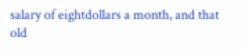salary of eightdollars a month, and that old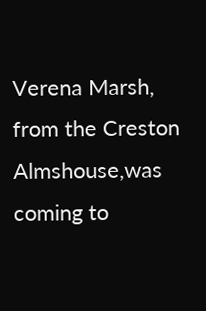Verena Marsh, from the Creston Almshouse,was coming to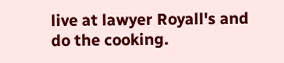live at lawyer Royall's and do the cooking.